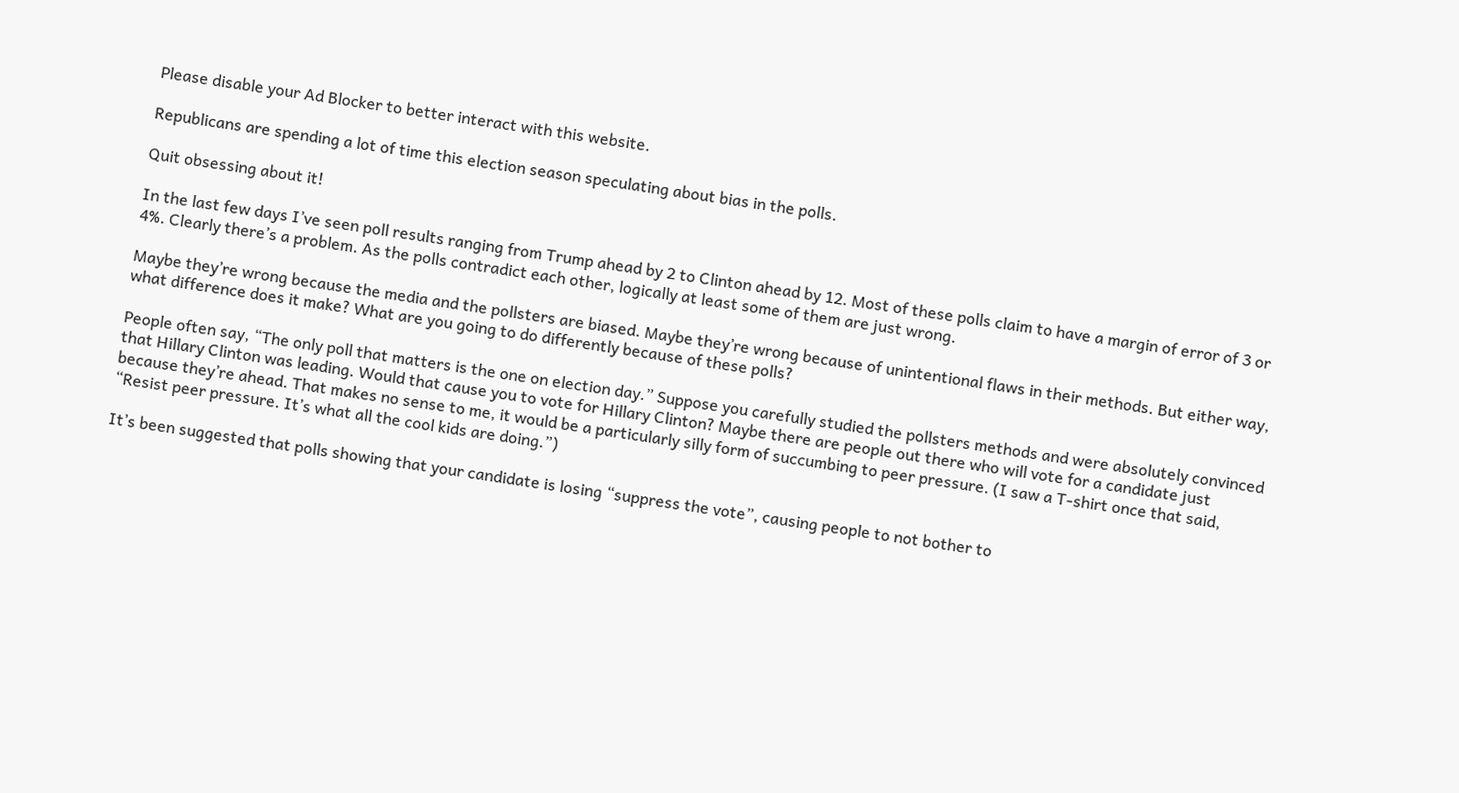Please disable your Ad Blocker to better interact with this website.

Republicans are spending a lot of time this election season speculating about bias in the polls.

Quit obsessing about it!

In the last few days I’ve seen poll results ranging from Trump ahead by 2 to Clinton ahead by 12. Most of these polls claim to have a margin of error of 3 or 4%. Clearly there’s a problem. As the polls contradict each other, logically at least some of them are just wrong.

Maybe they’re wrong because the media and the pollsters are biased. Maybe they’re wrong because of unintentional flaws in their methods. But either way, what difference does it make? What are you going to do differently because of these polls?

People often say, “The only poll that matters is the one on election day.” Suppose you carefully studied the pollsters methods and were absolutely convinced that Hillary Clinton was leading. Would that cause you to vote for Hillary Clinton? Maybe there are people out there who will vote for a candidate just because they’re ahead. That makes no sense to me, it would be a particularly silly form of succumbing to peer pressure. (I saw a T-shirt once that said, “Resist peer pressure. It’s what all the cool kids are doing.”)

It’s been suggested that polls showing that your candidate is losing “suppress the vote”, causing people to not bother to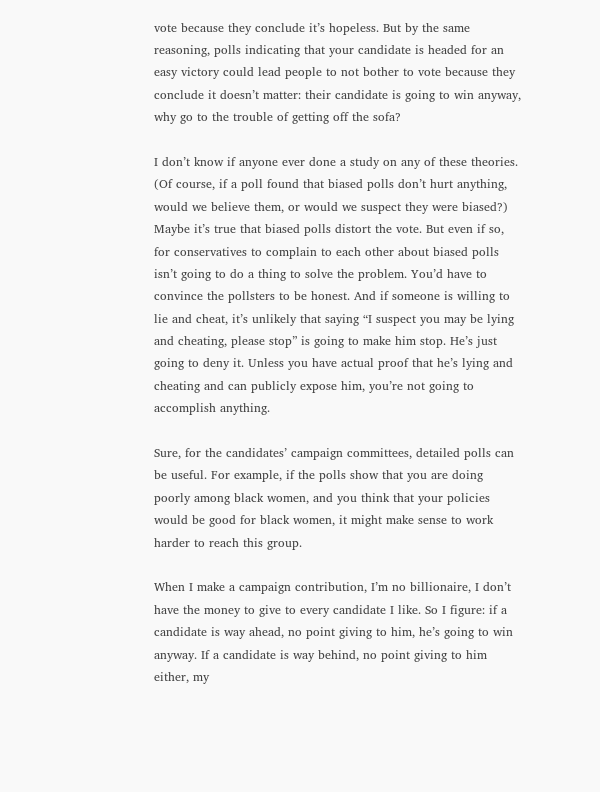vote because they conclude it’s hopeless. But by the same reasoning, polls indicating that your candidate is headed for an easy victory could lead people to not bother to vote because they conclude it doesn’t matter: their candidate is going to win anyway, why go to the trouble of getting off the sofa?

I don’t know if anyone ever done a study on any of these theories. (Of course, if a poll found that biased polls don’t hurt anything, would we believe them, or would we suspect they were biased?) Maybe it’s true that biased polls distort the vote. But even if so, for conservatives to complain to each other about biased polls isn’t going to do a thing to solve the problem. You’d have to convince the pollsters to be honest. And if someone is willing to lie and cheat, it’s unlikely that saying “I suspect you may be lying and cheating, please stop” is going to make him stop. He’s just going to deny it. Unless you have actual proof that he’s lying and cheating and can publicly expose him, you’re not going to accomplish anything.

Sure, for the candidates’ campaign committees, detailed polls can be useful. For example, if the polls show that you are doing poorly among black women, and you think that your policies would be good for black women, it might make sense to work harder to reach this group.

When I make a campaign contribution, I’m no billionaire, I don’t have the money to give to every candidate I like. So I figure: if a candidate is way ahead, no point giving to him, he’s going to win anyway. If a candidate is way behind, no point giving to him either, my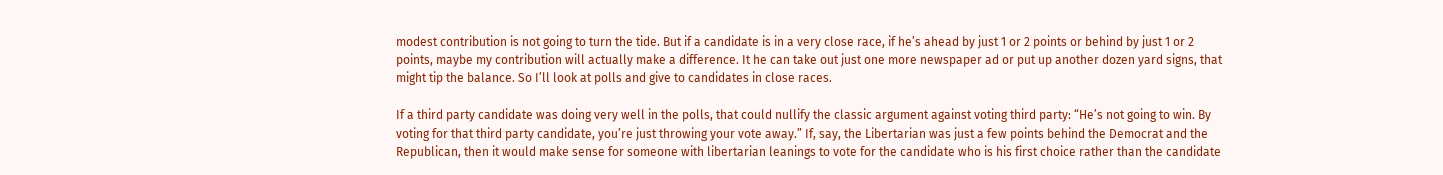modest contribution is not going to turn the tide. But if a candidate is in a very close race, if he’s ahead by just 1 or 2 points or behind by just 1 or 2 points, maybe my contribution will actually make a difference. It he can take out just one more newspaper ad or put up another dozen yard signs, that might tip the balance. So I’ll look at polls and give to candidates in close races.

If a third party candidate was doing very well in the polls, that could nullify the classic argument against voting third party: “He’s not going to win. By voting for that third party candidate, you’re just throwing your vote away.” If, say, the Libertarian was just a few points behind the Democrat and the Republican, then it would make sense for someone with libertarian leanings to vote for the candidate who is his first choice rather than the candidate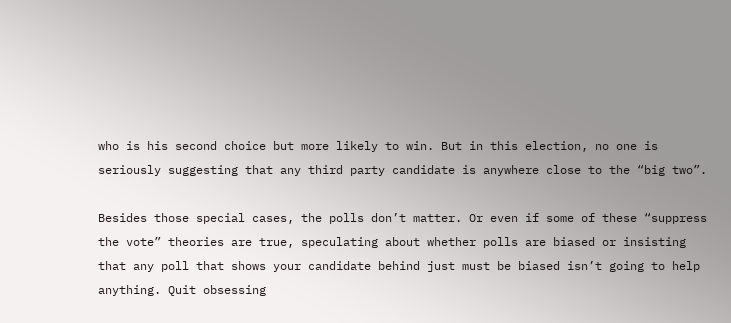who is his second choice but more likely to win. But in this election, no one is seriously suggesting that any third party candidate is anywhere close to the “big two”.

Besides those special cases, the polls don’t matter. Or even if some of these “suppress the vote” theories are true, speculating about whether polls are biased or insisting that any poll that shows your candidate behind just must be biased isn’t going to help anything. Quit obsessing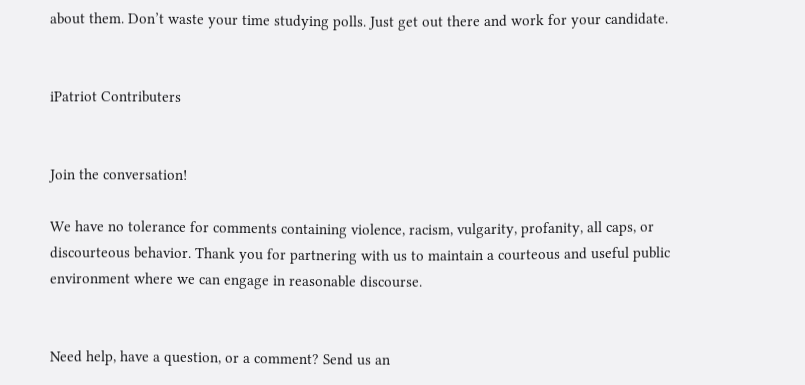about them. Don’t waste your time studying polls. Just get out there and work for your candidate.


iPatriot Contributers


Join the conversation!

We have no tolerance for comments containing violence, racism, vulgarity, profanity, all caps, or discourteous behavior. Thank you for partnering with us to maintain a courteous and useful public environment where we can engage in reasonable discourse.


Need help, have a question, or a comment? Send us an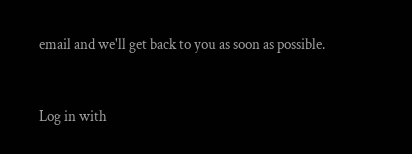email and we'll get back to you as soon as possible.


Log in with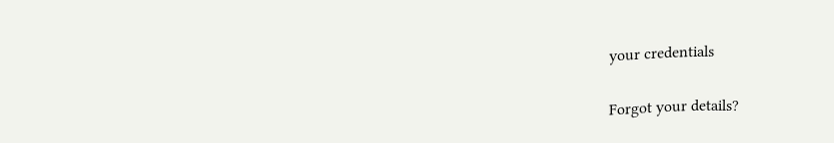your credentials

Forgot your details?